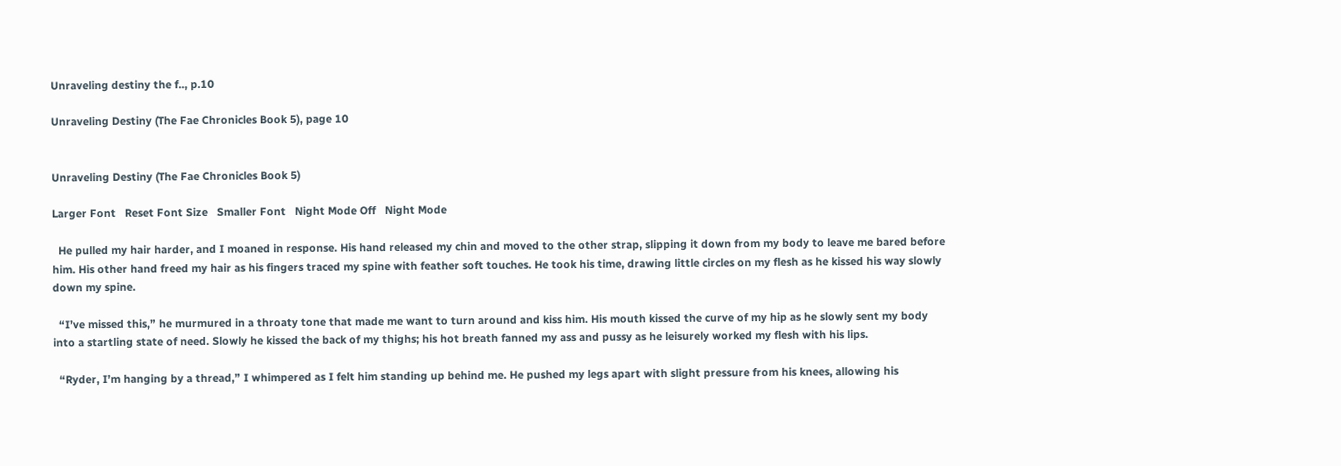Unraveling destiny the f.., p.10

Unraveling Destiny (The Fae Chronicles Book 5), page 10


Unraveling Destiny (The Fae Chronicles Book 5)

Larger Font   Reset Font Size   Smaller Font   Night Mode Off   Night Mode

  He pulled my hair harder, and I moaned in response. His hand released my chin and moved to the other strap, slipping it down from my body to leave me bared before him. His other hand freed my hair as his fingers traced my spine with feather soft touches. He took his time, drawing little circles on my flesh as he kissed his way slowly down my spine.

  “I’ve missed this,” he murmured in a throaty tone that made me want to turn around and kiss him. His mouth kissed the curve of my hip as he slowly sent my body into a startling state of need. Slowly he kissed the back of my thighs; his hot breath fanned my ass and pussy as he leisurely worked my flesh with his lips.

  “Ryder, I’m hanging by a thread,” I whimpered as I felt him standing up behind me. He pushed my legs apart with slight pressure from his knees, allowing his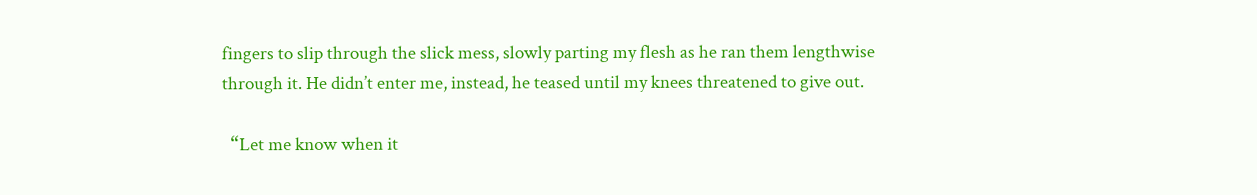fingers to slip through the slick mess, slowly parting my flesh as he ran them lengthwise through it. He didn’t enter me, instead, he teased until my knees threatened to give out.

  “Let me know when it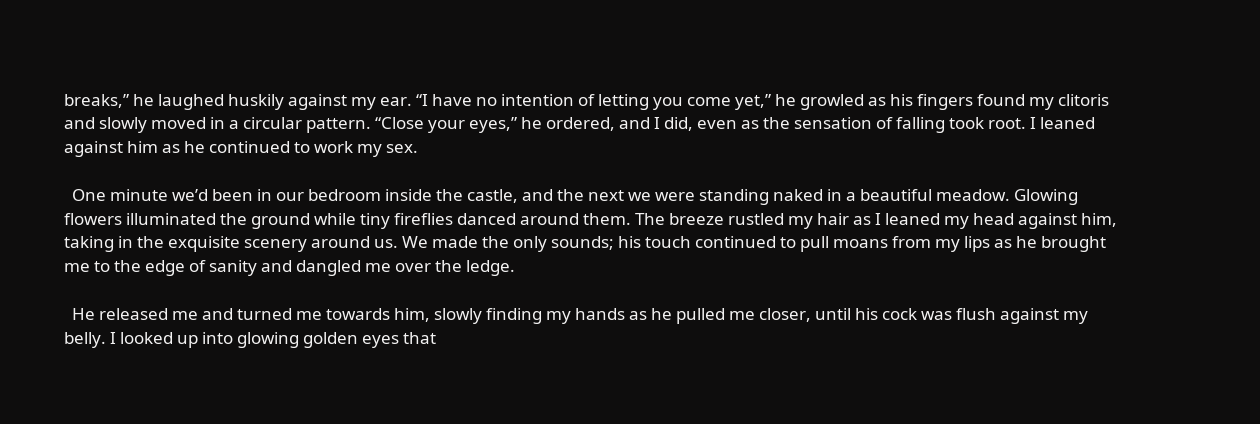breaks,” he laughed huskily against my ear. “I have no intention of letting you come yet,” he growled as his fingers found my clitoris and slowly moved in a circular pattern. “Close your eyes,” he ordered, and I did, even as the sensation of falling took root. I leaned against him as he continued to work my sex.

  One minute we’d been in our bedroom inside the castle, and the next we were standing naked in a beautiful meadow. Glowing flowers illuminated the ground while tiny fireflies danced around them. The breeze rustled my hair as I leaned my head against him, taking in the exquisite scenery around us. We made the only sounds; his touch continued to pull moans from my lips as he brought me to the edge of sanity and dangled me over the ledge.

  He released me and turned me towards him, slowly finding my hands as he pulled me closer, until his cock was flush against my belly. I looked up into glowing golden eyes that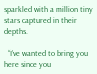sparkled with a million tiny stars captured in their depths.

  “I’ve wanted to bring you here since you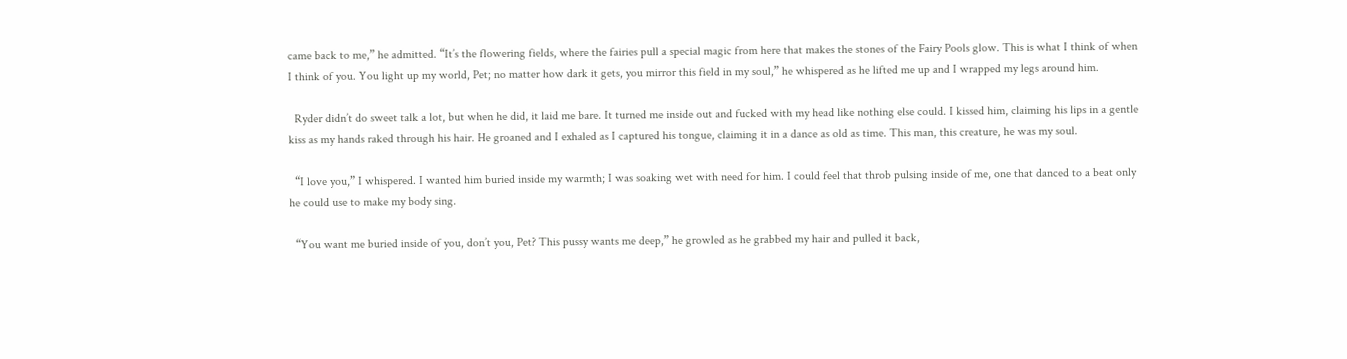came back to me,” he admitted. “It’s the flowering fields, where the fairies pull a special magic from here that makes the stones of the Fairy Pools glow. This is what I think of when I think of you. You light up my world, Pet; no matter how dark it gets, you mirror this field in my soul,” he whispered as he lifted me up and I wrapped my legs around him.

  Ryder didn’t do sweet talk a lot, but when he did, it laid me bare. It turned me inside out and fucked with my head like nothing else could. I kissed him, claiming his lips in a gentle kiss as my hands raked through his hair. He groaned and I exhaled as I captured his tongue, claiming it in a dance as old as time. This man, this creature, he was my soul.

  “I love you,” I whispered. I wanted him buried inside my warmth; I was soaking wet with need for him. I could feel that throb pulsing inside of me, one that danced to a beat only he could use to make my body sing.

  “You want me buried inside of you, don’t you, Pet? This pussy wants me deep,” he growled as he grabbed my hair and pulled it back,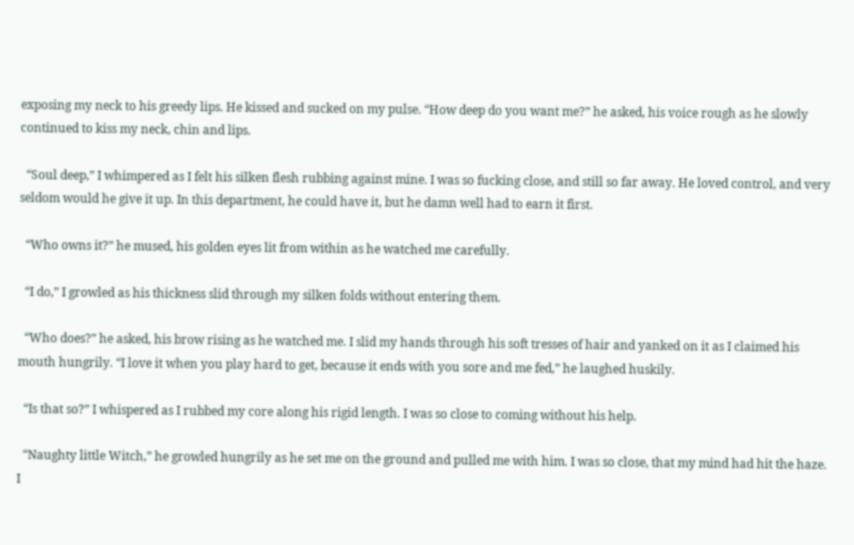exposing my neck to his greedy lips. He kissed and sucked on my pulse. “How deep do you want me?” he asked, his voice rough as he slowly continued to kiss my neck, chin and lips.

  “Soul deep,” I whimpered as I felt his silken flesh rubbing against mine. I was so fucking close, and still so far away. He loved control, and very seldom would he give it up. In this department, he could have it, but he damn well had to earn it first.

  “Who owns it?” he mused, his golden eyes lit from within as he watched me carefully.

  “I do,” I growled as his thickness slid through my silken folds without entering them.

  “Who does?” he asked, his brow rising as he watched me. I slid my hands through his soft tresses of hair and yanked on it as I claimed his mouth hungrily. “I love it when you play hard to get, because it ends with you sore and me fed,” he laughed huskily.

  “Is that so?” I whispered as I rubbed my core along his rigid length. I was so close to coming without his help.

  “Naughty little Witch,” he growled hungrily as he set me on the ground and pulled me with him. I was so close, that my mind had hit the haze. I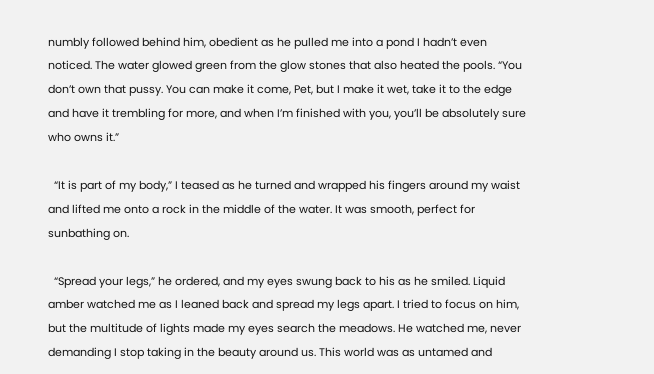numbly followed behind him, obedient as he pulled me into a pond I hadn’t even noticed. The water glowed green from the glow stones that also heated the pools. “You don’t own that pussy. You can make it come, Pet, but I make it wet, take it to the edge and have it trembling for more, and when I’m finished with you, you’ll be absolutely sure who owns it.”

  “It is part of my body,” I teased as he turned and wrapped his fingers around my waist and lifted me onto a rock in the middle of the water. It was smooth, perfect for sunbathing on.

  “Spread your legs,” he ordered, and my eyes swung back to his as he smiled. Liquid amber watched me as I leaned back and spread my legs apart. I tried to focus on him, but the multitude of lights made my eyes search the meadows. He watched me, never demanding I stop taking in the beauty around us. This world was as untamed and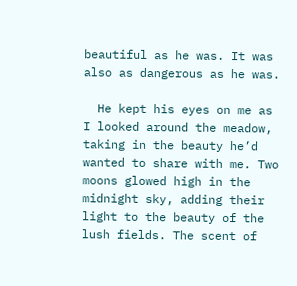beautiful as he was. It was also as dangerous as he was.

  He kept his eyes on me as I looked around the meadow, taking in the beauty he’d wanted to share with me. Two moons glowed high in the midnight sky, adding their light to the beauty of the lush fields. The scent of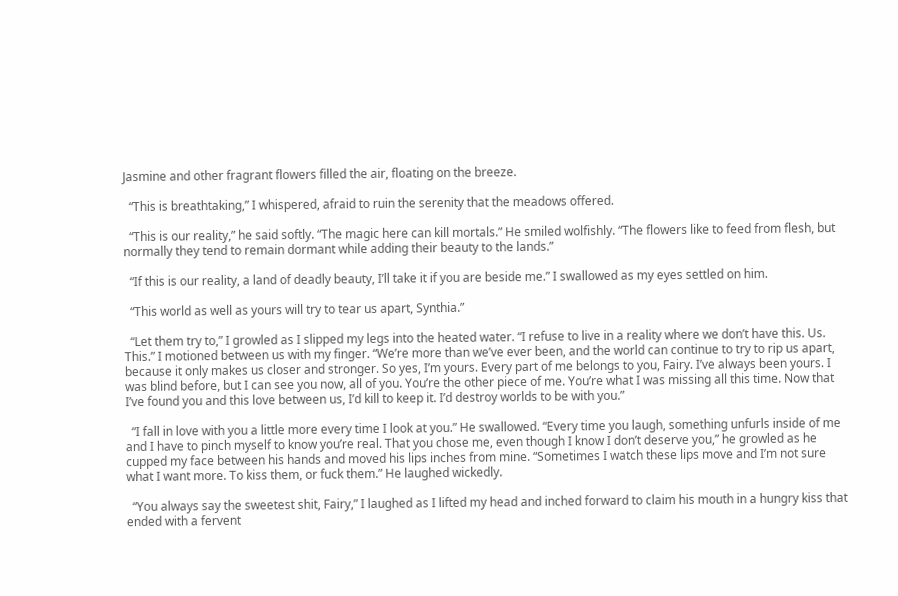Jasmine and other fragrant flowers filled the air, floating on the breeze.

  “This is breathtaking,” I whispered, afraid to ruin the serenity that the meadows offered.

  “This is our reality,” he said softly. “The magic here can kill mortals.” He smiled wolfishly. “The flowers like to feed from flesh, but normally they tend to remain dormant while adding their beauty to the lands.”

  “If this is our reality, a land of deadly beauty, I’ll take it if you are beside me.” I swallowed as my eyes settled on him.

  “This world as well as yours will try to tear us apart, Synthia.”

  “Let them try to,” I growled as I slipped my legs into the heated water. “I refuse to live in a reality where we don’t have this. Us. This.” I motioned between us with my finger. “We’re more than we’ve ever been, and the world can continue to try to rip us apart, because it only makes us closer and stronger. So yes, I’m yours. Every part of me belongs to you, Fairy. I’ve always been yours. I was blind before, but I can see you now, all of you. You’re the other piece of me. You’re what I was missing all this time. Now that I’ve found you and this love between us, I’d kill to keep it. I’d destroy worlds to be with you.”

  “I fall in love with you a little more every time I look at you.” He swallowed. “Every time you laugh, something unfurls inside of me and I have to pinch myself to know you’re real. That you chose me, even though I know I don’t deserve you,” he growled as he cupped my face between his hands and moved his lips inches from mine. “Sometimes I watch these lips move and I’m not sure what I want more. To kiss them, or fuck them.” He laughed wickedly.

  “You always say the sweetest shit, Fairy,” I laughed as I lifted my head and inched forward to claim his mouth in a hungry kiss that ended with a fervent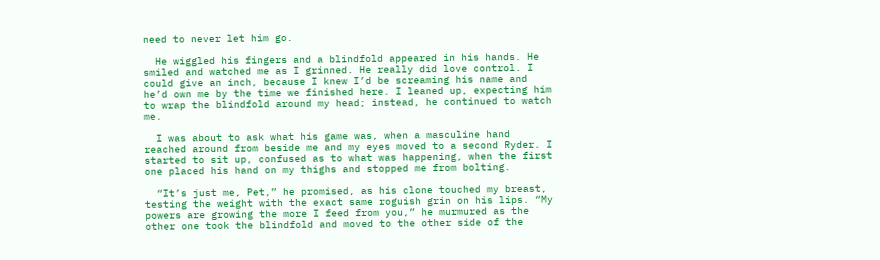need to never let him go.

  He wiggled his fingers and a blindfold appeared in his hands. He smiled and watched me as I grinned. He really did love control. I could give an inch, because I knew I’d be screaming his name and he’d own me by the time we finished here. I leaned up, expecting him to wrap the blindfold around my head; instead, he continued to watch me.

  I was about to ask what his game was, when a masculine hand reached around from beside me and my eyes moved to a second Ryder. I started to sit up, confused as to what was happening, when the first one placed his hand on my thighs and stopped me from bolting.

  “It’s just me, Pet,” he promised, as his clone touched my breast, testing the weight with the exact same roguish grin on his lips. “My powers are growing the more I feed from you,” he murmured as the other one took the blindfold and moved to the other side of the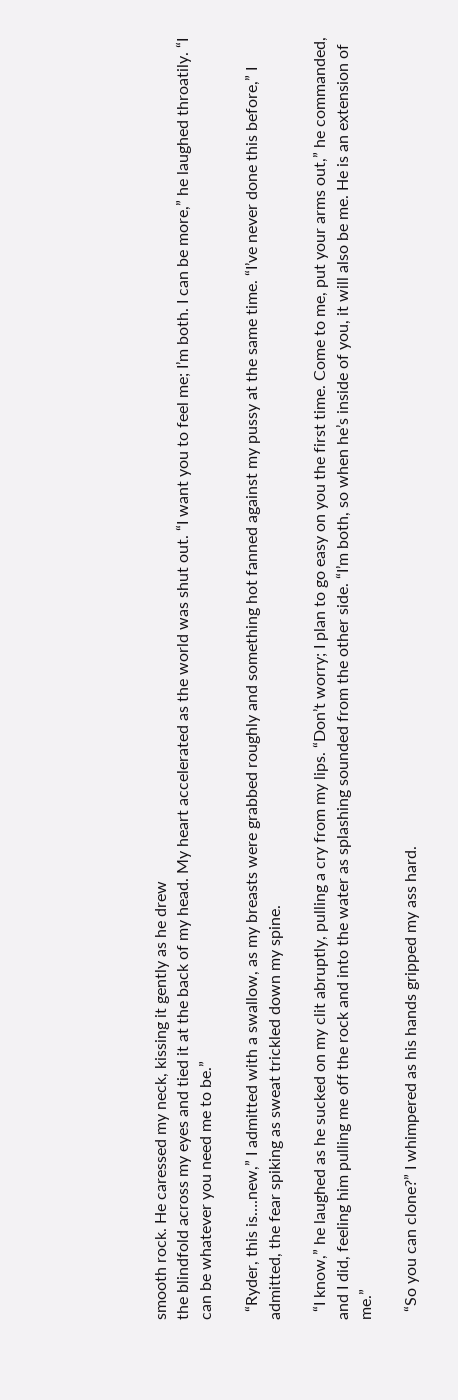smooth rock. He caressed my neck, kissing it gently as he drew
the blindfold across my eyes and tied it at the back of my head. My heart accelerated as the world was shut out. “I want you to feel me; I’m both. I can be more,” he laughed throatily. “I can be whatever you need me to be.”

  “Ryder, this is….new,” I admitted with a swallow, as my breasts were grabbed roughly and something hot fanned against my pussy at the same time. “I’ve never done this before,” I admitted, the fear spiking as sweat trickled down my spine.

  “I know,” he laughed as he sucked on my clit abruptly, pulling a cry from my lips. “Don’t worry; I plan to go easy on you the first time. Come to me, put your arms out,” he commanded, and I did, feeling him pulling me off the rock and into the water as splashing sounded from the other side. “I’m both, so when he’s inside of you, it will also be me. He is an extension of me.”

  “So you can clone?” I whimpered as his hands gripped my ass hard.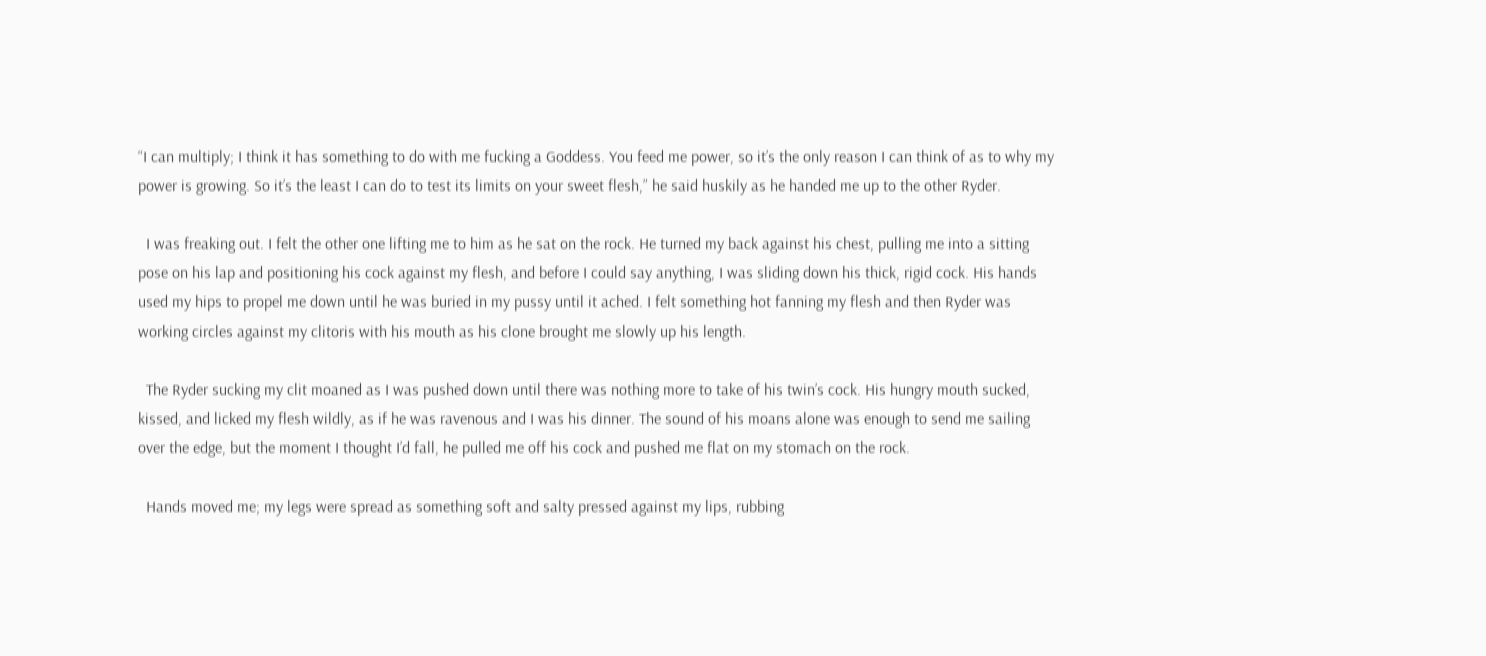“I can multiply; I think it has something to do with me fucking a Goddess. You feed me power, so it’s the only reason I can think of as to why my power is growing. So it’s the least I can do to test its limits on your sweet flesh,” he said huskily as he handed me up to the other Ryder.

  I was freaking out. I felt the other one lifting me to him as he sat on the rock. He turned my back against his chest, pulling me into a sitting pose on his lap and positioning his cock against my flesh, and before I could say anything, I was sliding down his thick, rigid cock. His hands used my hips to propel me down until he was buried in my pussy until it ached. I felt something hot fanning my flesh and then Ryder was working circles against my clitoris with his mouth as his clone brought me slowly up his length.

  The Ryder sucking my clit moaned as I was pushed down until there was nothing more to take of his twin’s cock. His hungry mouth sucked, kissed, and licked my flesh wildly, as if he was ravenous and I was his dinner. The sound of his moans alone was enough to send me sailing over the edge, but the moment I thought I’d fall, he pulled me off his cock and pushed me flat on my stomach on the rock.

  Hands moved me; my legs were spread as something soft and salty pressed against my lips, rubbing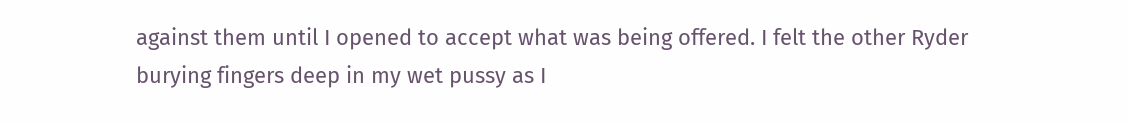against them until I opened to accept what was being offered. I felt the other Ryder burying fingers deep in my wet pussy as I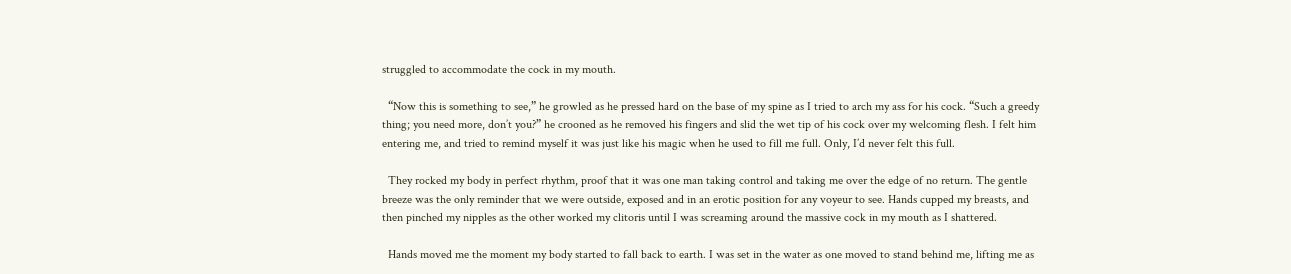struggled to accommodate the cock in my mouth.

  “Now this is something to see,” he growled as he pressed hard on the base of my spine as I tried to arch my ass for his cock. “Such a greedy thing; you need more, don’t you?” he crooned as he removed his fingers and slid the wet tip of his cock over my welcoming flesh. I felt him entering me, and tried to remind myself it was just like his magic when he used to fill me full. Only, I’d never felt this full.

  They rocked my body in perfect rhythm, proof that it was one man taking control and taking me over the edge of no return. The gentle breeze was the only reminder that we were outside, exposed and in an erotic position for any voyeur to see. Hands cupped my breasts, and then pinched my nipples as the other worked my clitoris until I was screaming around the massive cock in my mouth as I shattered.

  Hands moved me the moment my body started to fall back to earth. I was set in the water as one moved to stand behind me, lifting me as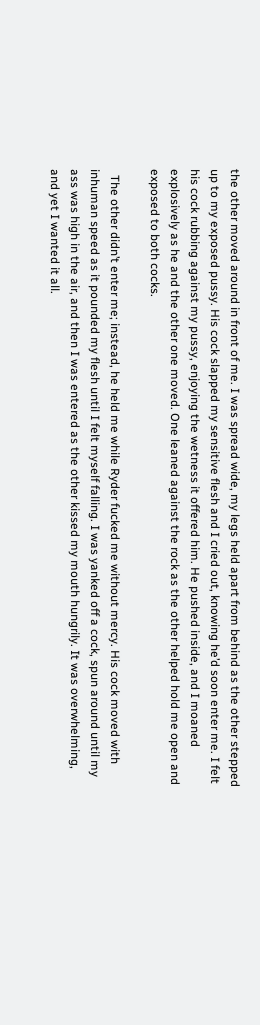the other moved around in front of me. I was spread wide, my legs held apart from behind as the other stepped up to my exposed pussy. His cock slapped my sensitive flesh and I cried out, knowing he’d soon enter me. I felt his cock rubbing against my pussy, enjoying the wetness it offered him. He pushed inside, and I moaned explosively as he and the other one moved. One leaned against the rock as the other helped hold me open and exposed to both cocks.

  The other didn’t enter me; instead, he held me while Ryder fucked me without mercy. His cock moved with inhuman speed as it pounded my flesh until I felt myself falling. I was yanked off a cock, spun around until my ass was high in the air, and then I was entered as the other kissed my mouth hungrily. It was overwhelming, and yet I wanted it all.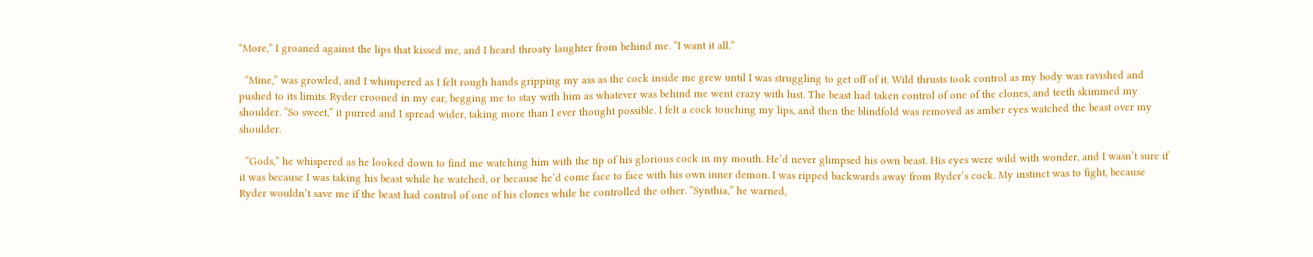“More,” I groaned against the lips that kissed me, and I heard throaty laughter from behind me. “I want it all.”

  “Mine,” was growled, and I whimpered as I felt rough hands gripping my ass as the cock inside me grew until I was struggling to get off of it. Wild thrusts took control as my body was ravished and pushed to its limits. Ryder crooned in my ear, begging me to stay with him as whatever was behind me went crazy with lust. The beast had taken control of one of the clones, and teeth skimmed my shoulder. “So sweet,” it purred and I spread wider, taking more than I ever thought possible. I felt a cock touching my lips, and then the blindfold was removed as amber eyes watched the beast over my shoulder.

  “Gods,” he whispered as he looked down to find me watching him with the tip of his glorious cock in my mouth. He’d never glimpsed his own beast. His eyes were wild with wonder, and I wasn’t sure if it was because I was taking his beast while he watched, or because he’d come face to face with his own inner demon. I was ripped backwards away from Ryder’s cock. My instinct was to fight, because Ryder wouldn’t save me if the beast had control of one of his clones while he controlled the other. “Synthia,” he warned,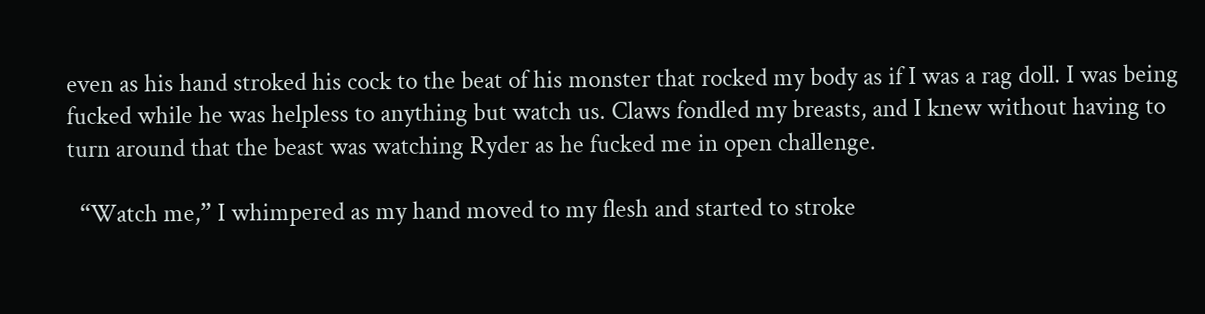even as his hand stroked his cock to the beat of his monster that rocked my body as if I was a rag doll. I was being fucked while he was helpless to anything but watch us. Claws fondled my breasts, and I knew without having to turn around that the beast was watching Ryder as he fucked me in open challenge.

  “Watch me,” I whimpered as my hand moved to my flesh and started to stroke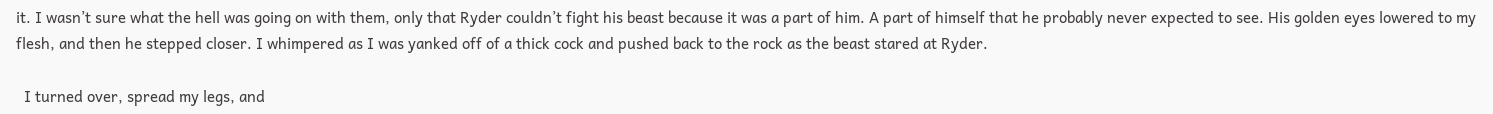it. I wasn’t sure what the hell was going on with them, only that Ryder couldn’t fight his beast because it was a part of him. A part of himself that he probably never expected to see. His golden eyes lowered to my flesh, and then he stepped closer. I whimpered as I was yanked off of a thick cock and pushed back to the rock as the beast stared at Ryder.

  I turned over, spread my legs, and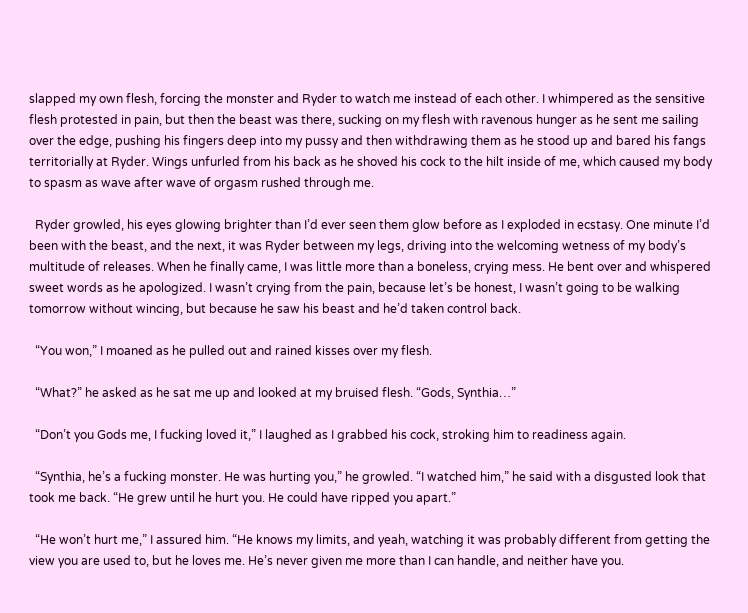slapped my own flesh, forcing the monster and Ryder to watch me instead of each other. I whimpered as the sensitive flesh protested in pain, but then the beast was there, sucking on my flesh with ravenous hunger as he sent me sailing over the edge, pushing his fingers deep into my pussy and then withdrawing them as he stood up and bared his fangs territorially at Ryder. Wings unfurled from his back as he shoved his cock to the hilt inside of me, which caused my body to spasm as wave after wave of orgasm rushed through me.

  Ryder growled, his eyes glowing brighter than I’d ever seen them glow before as I exploded in ecstasy. One minute I’d been with the beast, and the next, it was Ryder between my legs, driving into the welcoming wetness of my body’s multitude of releases. When he finally came, I was little more than a boneless, crying mess. He bent over and whispered sweet words as he apologized. I wasn’t crying from the pain, because let’s be honest, I wasn’t going to be walking tomorrow without wincing, but because he saw his beast and he’d taken control back.

  “You won,” I moaned as he pulled out and rained kisses over my flesh.

  “What?” he asked as he sat me up and looked at my bruised flesh. “Gods, Synthia…”

  “Don’t you Gods me, I fucking loved it,” I laughed as I grabbed his cock, stroking him to readiness again.

  “Synthia, he’s a fucking monster. He was hurting you,” he growled. “I watched him,” he said with a disgusted look that took me back. “He grew until he hurt you. He could have ripped you apart.”

  “He won’t hurt me,” I assured him. “He knows my limits, and yeah, watching it was probably different from getting the view you are used to, but he loves me. He’s never given me more than I can handle, and neither have you.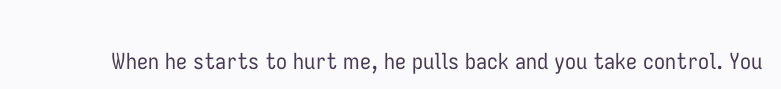When he starts to hurt me, he pulls back and you take control. You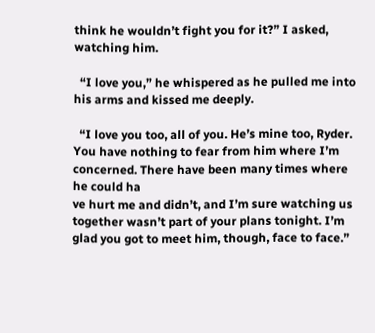think he wouldn’t fight you for it?” I asked, watching him.

  “I love you,” he whispered as he pulled me into his arms and kissed me deeply.

  “I love you too, all of you. He’s mine too, Ryder. You have nothing to fear from him where I’m concerned. There have been many times where he could ha
ve hurt me and didn’t, and I’m sure watching us together wasn’t part of your plans tonight. I’m glad you got to meet him, though, face to face.”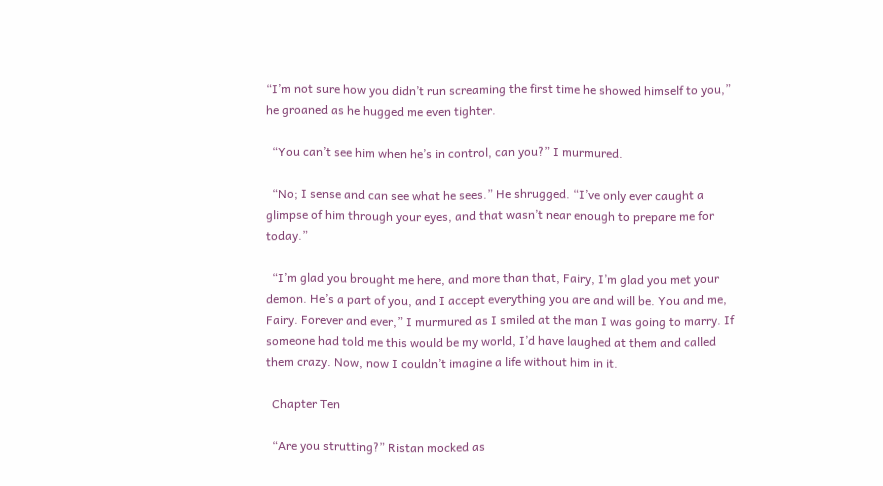“I’m not sure how you didn’t run screaming the first time he showed himself to you,” he groaned as he hugged me even tighter.

  “You can’t see him when he’s in control, can you?” I murmured.

  “No; I sense and can see what he sees.” He shrugged. “I’ve only ever caught a glimpse of him through your eyes, and that wasn’t near enough to prepare me for today.”

  “I’m glad you brought me here, and more than that, Fairy, I’m glad you met your demon. He’s a part of you, and I accept everything you are and will be. You and me, Fairy. Forever and ever,” I murmured as I smiled at the man I was going to marry. If someone had told me this would be my world, I’d have laughed at them and called them crazy. Now, now I couldn’t imagine a life without him in it.

  Chapter Ten

  “Are you strutting?” Ristan mocked as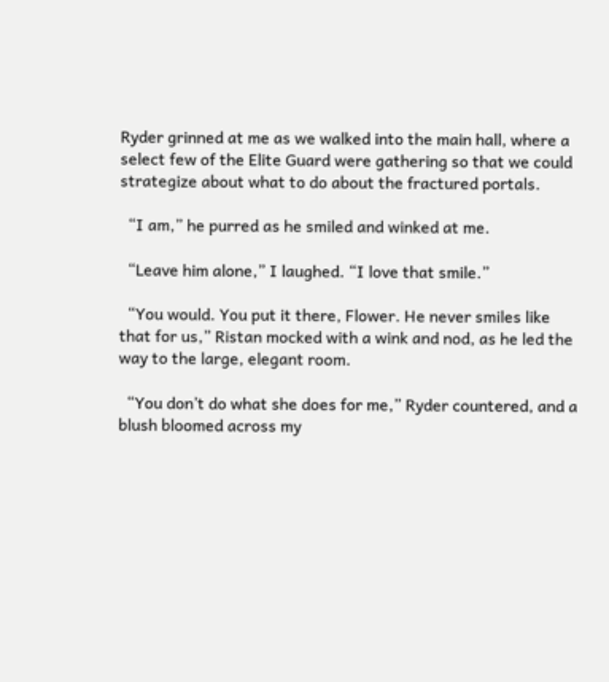Ryder grinned at me as we walked into the main hall, where a select few of the Elite Guard were gathering so that we could strategize about what to do about the fractured portals.

  “I am,” he purred as he smiled and winked at me.

  “Leave him alone,” I laughed. “I love that smile.”

  “You would. You put it there, Flower. He never smiles like that for us,” Ristan mocked with a wink and nod, as he led the way to the large, elegant room.

  “You don’t do what she does for me,” Ryder countered, and a blush bloomed across my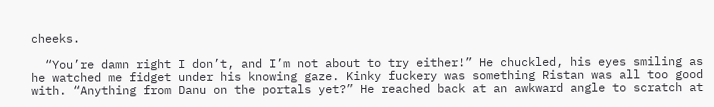cheeks.

  “You’re damn right I don’t, and I’m not about to try either!” He chuckled, his eyes smiling as he watched me fidget under his knowing gaze. Kinky fuckery was something Ristan was all too good with. “Anything from Danu on the portals yet?” He reached back at an awkward angle to scratch at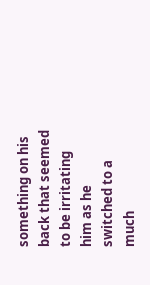something on his back that seemed to be irritating him as he switched to a much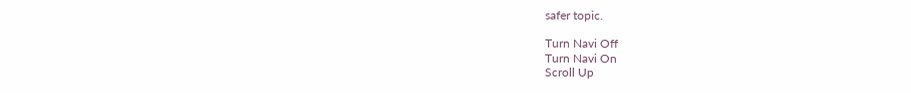safer topic.

Turn Navi Off
Turn Navi On
Scroll Up